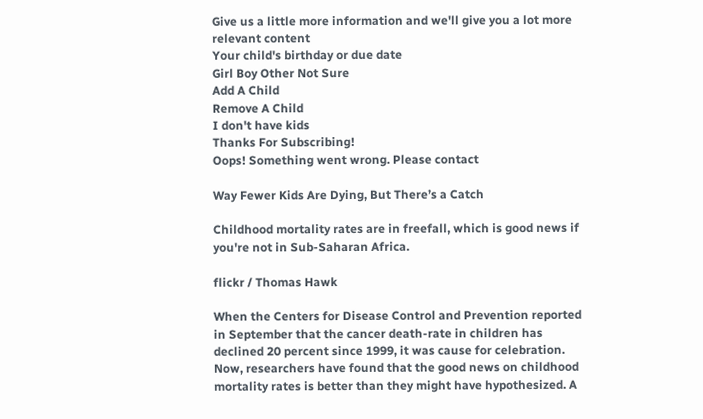Give us a little more information and we'll give you a lot more relevant content
Your child's birthday or due date
Girl Boy Other Not Sure
Add A Child
Remove A Child
I don't have kids
Thanks For Subscribing!
Oops! Something went wrong. Please contact

Way Fewer Kids Are Dying, But There’s a Catch

Childhood mortality rates are in freefall, which is good news if you're not in Sub-Saharan Africa.

flickr / Thomas Hawk

When the Centers for Disease Control and Prevention reported in September that the cancer death-rate in children has declined 20 percent since 1999, it was cause for celebration. Now, researchers have found that the good news on childhood mortality rates is better than they might have hypothesized. A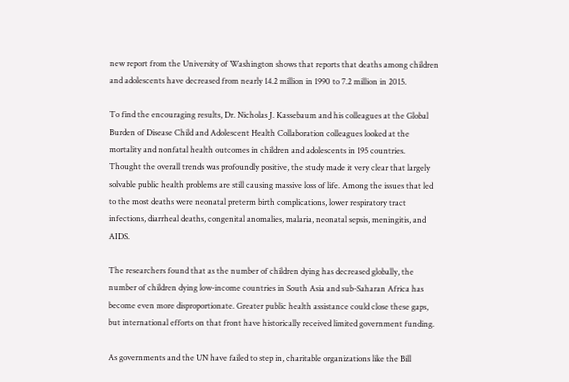new report from the University of Washington shows that reports that deaths among children and adolescents have decreased from nearly 14.2 million in 1990 to 7.2 million in 2015.

To find the encouraging results, Dr. Nicholas J. Kassebaum and his colleagues at the Global Burden of Disease Child and Adolescent Health Collaboration colleagues looked at the mortality and nonfatal health outcomes in children and adolescents in 195 countries. Thought the overall trends was profoundly positive, the study made it very clear that largely solvable public health problems are still causing massive loss of life. Among the issues that led to the most deaths were neonatal preterm birth complications, lower respiratory tract infections, diarrheal deaths, congenital anomalies, malaria, neonatal sepsis, meningitis, and AIDS.

The researchers found that as the number of children dying has decreased globally, the number of children dying low-income countries in South Asia and sub-Saharan Africa has become even more disproportionate. Greater public health assistance could close these gaps, but international efforts on that front have historically received limited government funding.

As governments and the UN have failed to step in, charitable organizations like the Bill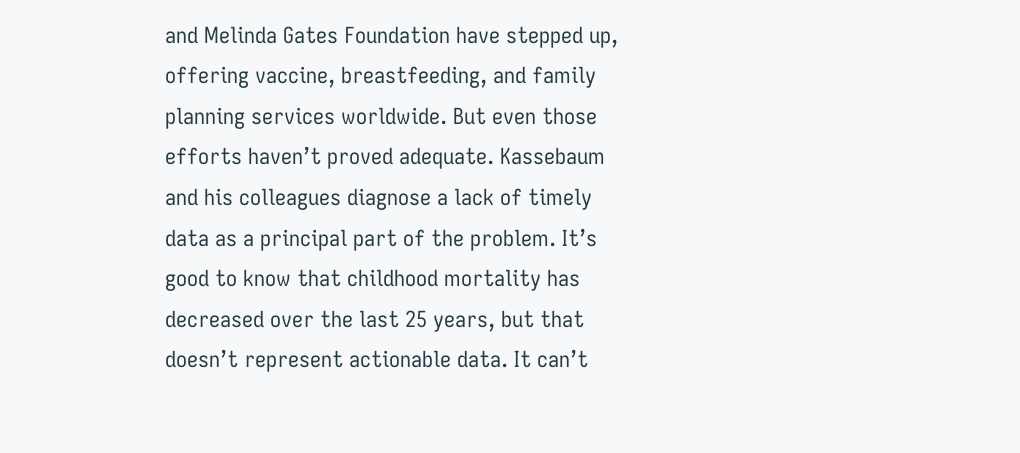and Melinda Gates Foundation have stepped up, offering vaccine, breastfeeding, and family planning services worldwide. But even those efforts haven’t proved adequate. Kassebaum and his colleagues diagnose a lack of timely data as a principal part of the problem. It’s good to know that childhood mortality has decreased over the last 25 years, but that doesn’t represent actionable data. It can’t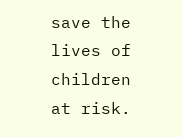save the lives of children at risk.